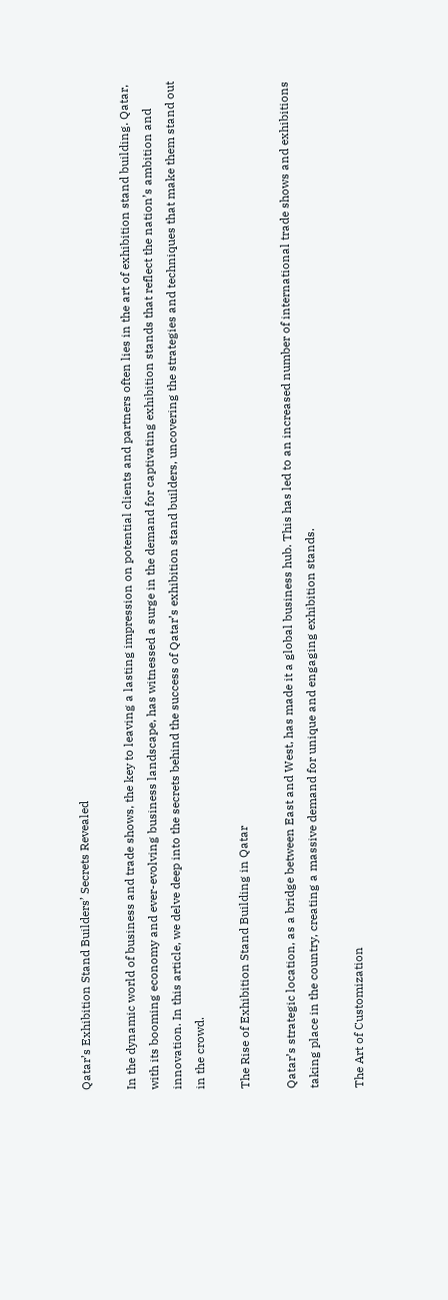Qatar’s Exhibition Stand Builders’ Secrets Revealed

In the dynamic world of business and trade shows, the key to leaving a lasting impression on potential clients and partners often lies in the art of exhibition stand building. Qatar, with its booming economy and ever-evolving business landscape, has witnessed a surge in the demand for captivating exhibition stands that reflect the nation’s ambition and innovation. In this article, we delve deep into the secrets behind the success of Qatar’s exhibition stand builders, uncovering the strategies and techniques that make them stand out in the crowd.

The Rise of Exhibition Stand Building in Qatar

Qatar’s strategic location, as a bridge between East and West, has made it a global business hub. This has led to an increased number of international trade shows and exhibitions taking place in the country, creating a massive demand for unique and engaging exhibition stands.

The Art of Customization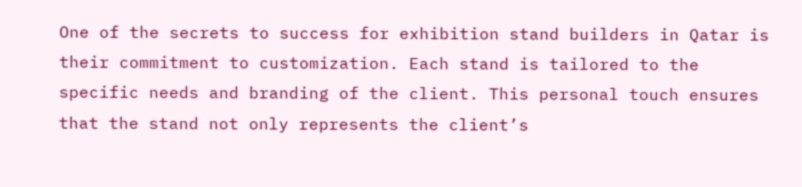One of the secrets to success for exhibition stand builders in Qatar is their commitment to customization. Each stand is tailored to the specific needs and branding of the client. This personal touch ensures that the stand not only represents the client’s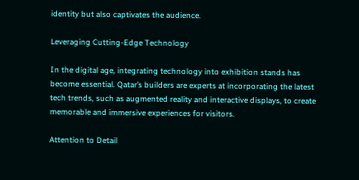identity but also captivates the audience.

Leveraging Cutting-Edge Technology

In the digital age, integrating technology into exhibition stands has become essential. Qatar’s builders are experts at incorporating the latest tech trends, such as augmented reality and interactive displays, to create memorable and immersive experiences for visitors.

Attention to Detail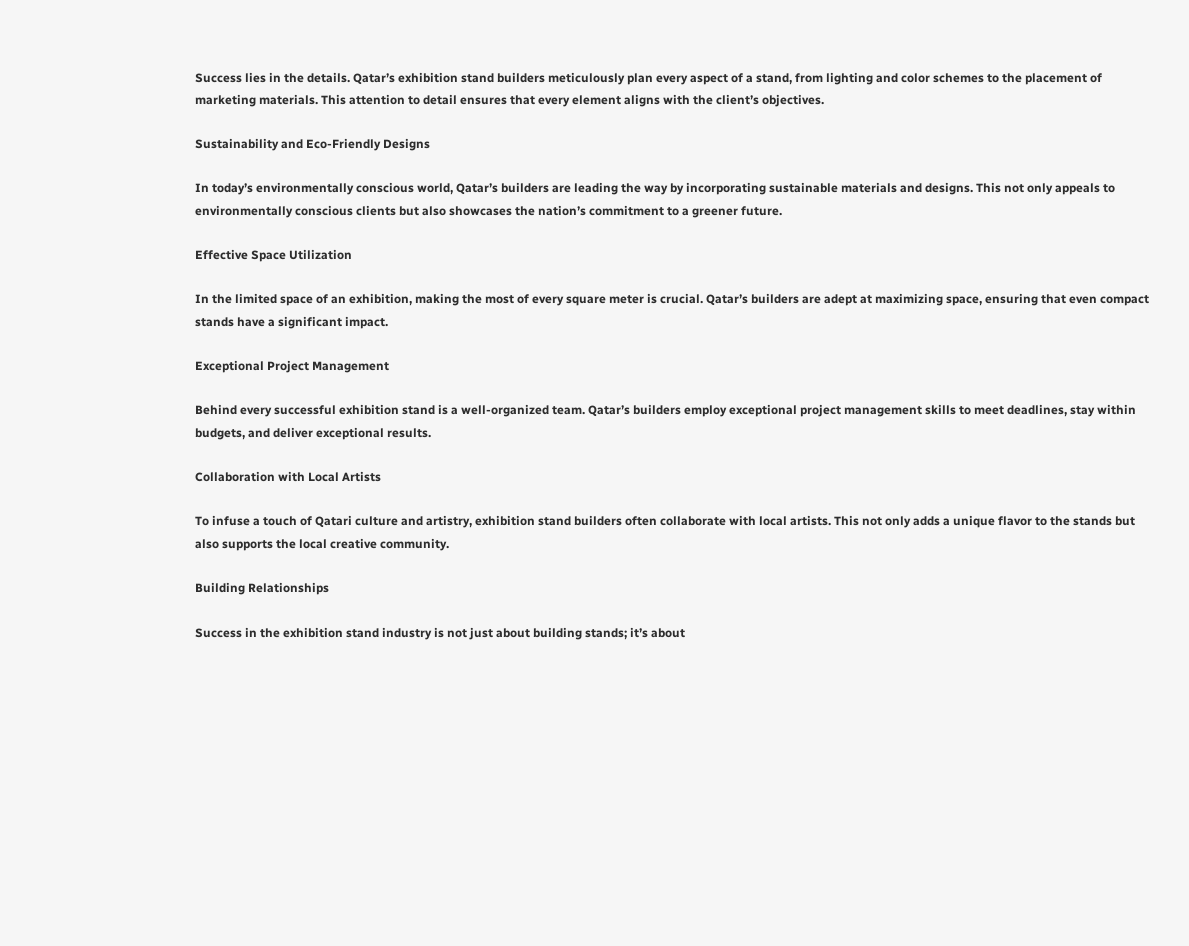Success lies in the details. Qatar’s exhibition stand builders meticulously plan every aspect of a stand, from lighting and color schemes to the placement of marketing materials. This attention to detail ensures that every element aligns with the client’s objectives.

Sustainability and Eco-Friendly Designs

In today’s environmentally conscious world, Qatar’s builders are leading the way by incorporating sustainable materials and designs. This not only appeals to environmentally conscious clients but also showcases the nation’s commitment to a greener future.

Effective Space Utilization

In the limited space of an exhibition, making the most of every square meter is crucial. Qatar’s builders are adept at maximizing space, ensuring that even compact stands have a significant impact.

Exceptional Project Management

Behind every successful exhibition stand is a well-organized team. Qatar’s builders employ exceptional project management skills to meet deadlines, stay within budgets, and deliver exceptional results.

Collaboration with Local Artists

To infuse a touch of Qatari culture and artistry, exhibition stand builders often collaborate with local artists. This not only adds a unique flavor to the stands but also supports the local creative community.

Building Relationships

Success in the exhibition stand industry is not just about building stands; it’s about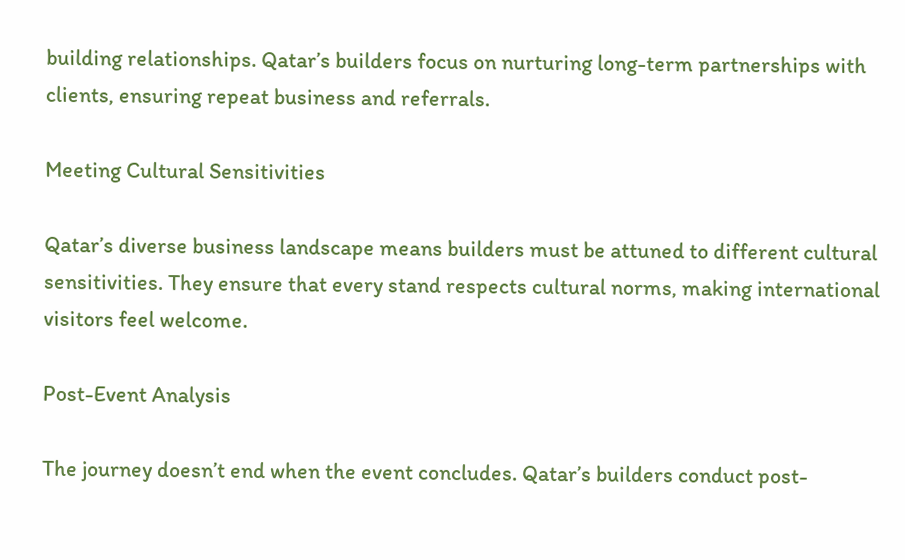building relationships. Qatar’s builders focus on nurturing long-term partnerships with clients, ensuring repeat business and referrals.

Meeting Cultural Sensitivities

Qatar’s diverse business landscape means builders must be attuned to different cultural sensitivities. They ensure that every stand respects cultural norms, making international visitors feel welcome.

Post-Event Analysis

The journey doesn’t end when the event concludes. Qatar’s builders conduct post-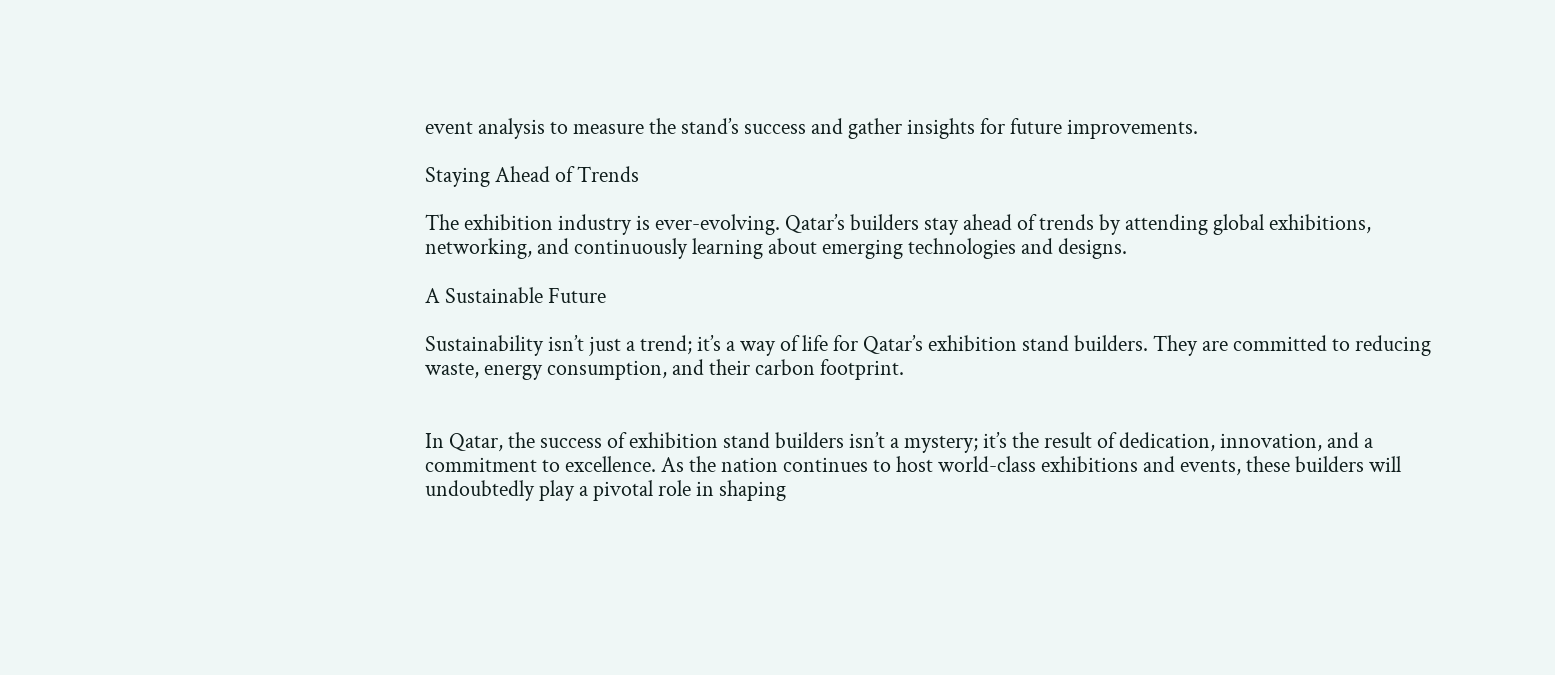event analysis to measure the stand’s success and gather insights for future improvements.

Staying Ahead of Trends

The exhibition industry is ever-evolving. Qatar’s builders stay ahead of trends by attending global exhibitions, networking, and continuously learning about emerging technologies and designs.

A Sustainable Future

Sustainability isn’t just a trend; it’s a way of life for Qatar’s exhibition stand builders. They are committed to reducing waste, energy consumption, and their carbon footprint.


In Qatar, the success of exhibition stand builders isn’t a mystery; it’s the result of dedication, innovation, and a commitment to excellence. As the nation continues to host world-class exhibitions and events, these builders will undoubtedly play a pivotal role in shaping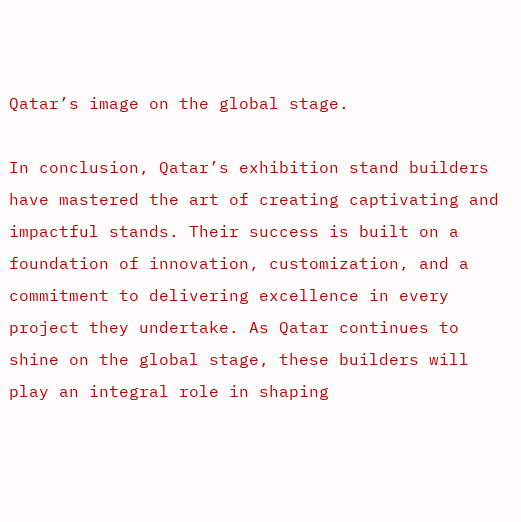Qatar’s image on the global stage.

In conclusion, Qatar’s exhibition stand builders have mastered the art of creating captivating and impactful stands. Their success is built on a foundation of innovation, customization, and a commitment to delivering excellence in every project they undertake. As Qatar continues to shine on the global stage, these builders will play an integral role in shaping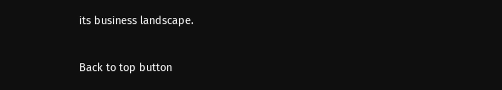its business landscape.

Back to top button